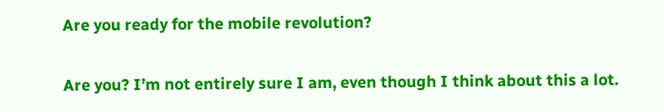Are you ready for the mobile revolution?

Are you? I’m not entirely sure I am, even though I think about this a lot.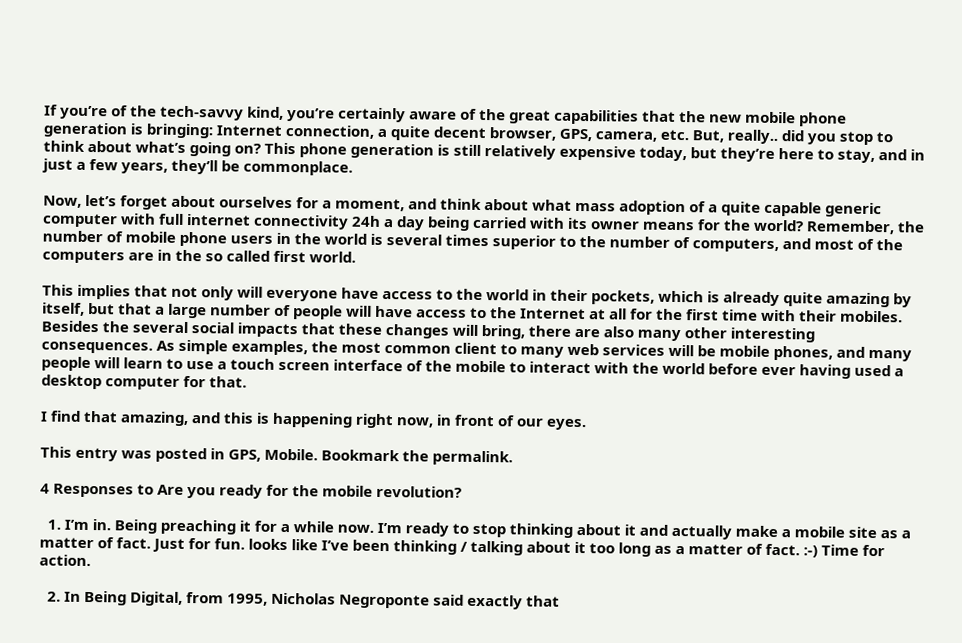If you’re of the tech-savvy kind, you’re certainly aware of the great capabilities that the new mobile phone generation is bringing: Internet connection, a quite decent browser, GPS, camera, etc. But, really.. did you stop to think about what’s going on? This phone generation is still relatively expensive today, but they’re here to stay, and in just a few years, they’ll be commonplace.

Now, let’s forget about ourselves for a moment, and think about what mass adoption of a quite capable generic computer with full internet connectivity 24h a day being carried with its owner means for the world? Remember, the number of mobile phone users in the world is several times superior to the number of computers, and most of the computers are in the so called first world.

This implies that not only will everyone have access to the world in their pockets, which is already quite amazing by itself, but that a large number of people will have access to the Internet at all for the first time with their mobiles. Besides the several social impacts that these changes will bring, there are also many other interesting consequences. As simple examples, the most common client to many web services will be mobile phones, and many people will learn to use a touch screen interface of the mobile to interact with the world before ever having used a desktop computer for that.

I find that amazing, and this is happening right now, in front of our eyes.

This entry was posted in GPS, Mobile. Bookmark the permalink.

4 Responses to Are you ready for the mobile revolution?

  1. I’m in. Being preaching it for a while now. I’m ready to stop thinking about it and actually make a mobile site as a matter of fact. Just for fun. looks like I’ve been thinking / talking about it too long as a matter of fact. :-) Time for action.

  2. In Being Digital, from 1995, Nicholas Negroponte said exactly that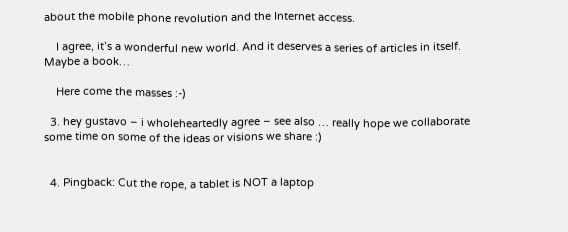about the mobile phone revolution and the Internet access.

    I agree, it’s a wonderful new world. And it deserves a series of articles in itself. Maybe a book…

    Here come the masses :-)

  3. hey gustavo – i wholeheartedly agree – see also … really hope we collaborate some time on some of the ideas or visions we share :)


  4. Pingback: Cut the rope, a tablet is NOT a laptop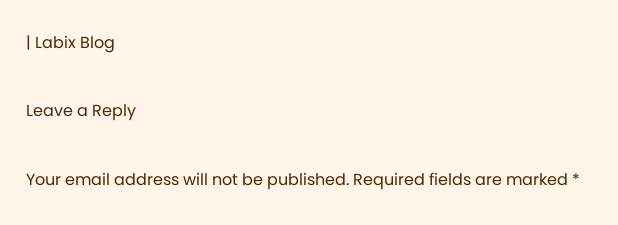| Labix Blog

Leave a Reply

Your email address will not be published. Required fields are marked *